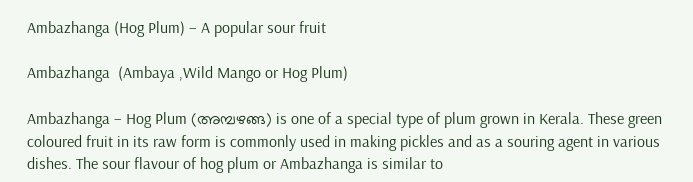Ambazhanga (Hog Plum) – A popular sour fruit

Ambazhanga  (Ambaya ,Wild Mango or Hog Plum)

Ambazhanga – Hog Plum (അമ്പഴങ്ങ) is one of a special type of plum grown in Kerala. These green coloured fruit in its raw form is commonly used in making pickles and as a souring agent in various dishes. The sour flavour of hog plum or Ambazhanga is similar to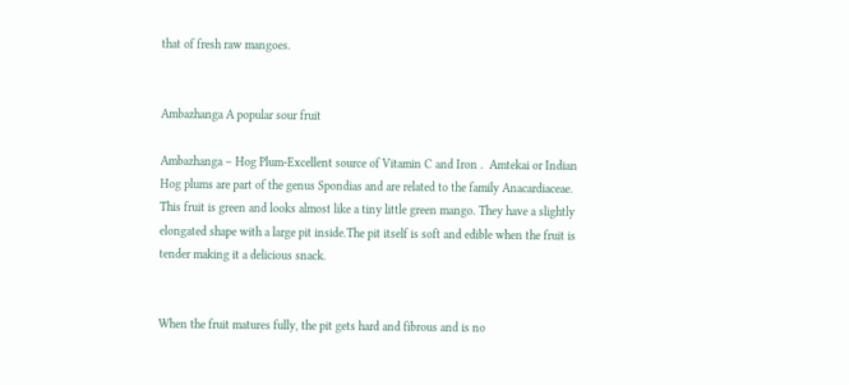that of fresh raw mangoes.


Ambazhanga A popular sour fruit

Ambazhanga – Hog Plum-Excellent source of Vitamin C and Iron .  Amtekai or Indian Hog plums are part of the genus Spondias and are related to the family Anacardiaceae. This fruit is green and looks almost like a tiny little green mango. They have a slightly elongated shape with a large pit inside.The pit itself is soft and edible when the fruit is tender making it a delicious snack.


When the fruit matures fully, the pit gets hard and fibrous and is no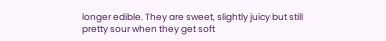longer edible. They are sweet, slightly juicy but still pretty sour when they get soft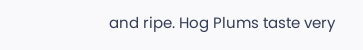and ripe. Hog Plums taste very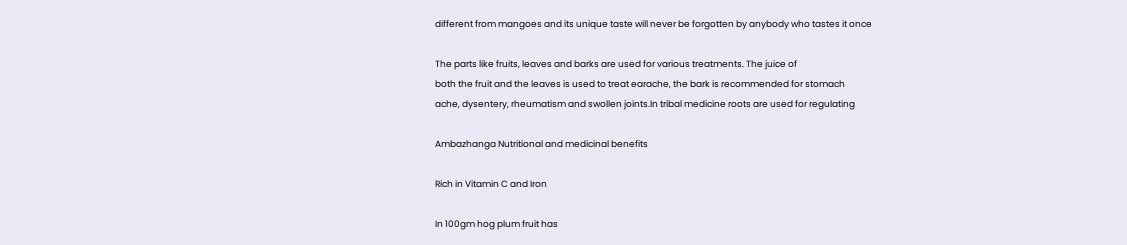different from mangoes and its unique taste will never be forgotten by anybody who tastes it once

The parts like fruits, leaves and barks are used for various treatments. The juice of
both the fruit and the leaves is used to treat earache, the bark is recommended for stomach
ache, dysentery, rheumatism and swollen joints.In tribal medicine roots are used for regulating

Ambazhanga Nutritional and medicinal benefits

Rich in Vitamin C and Iron

In 100gm hog plum fruit has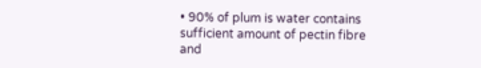• 90% of plum is water contains sufficient amount of pectin fibre and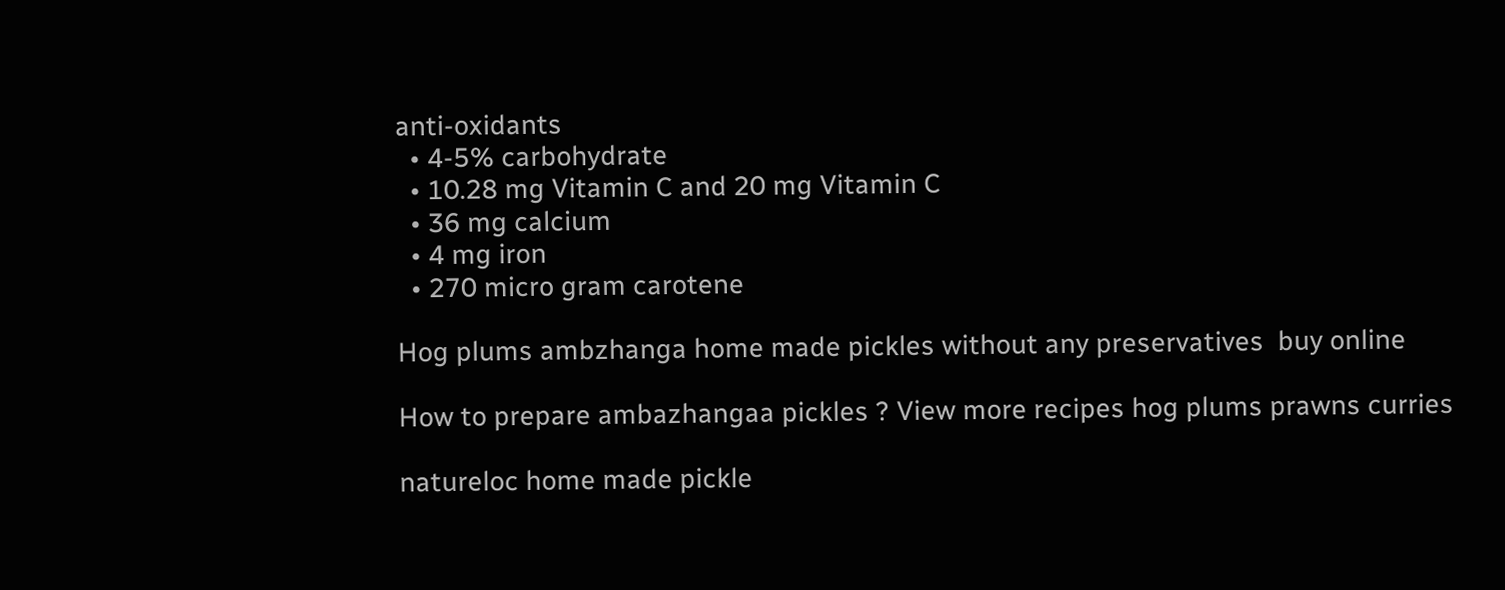anti-oxidants
  • 4-5% carbohydrate
  • 10.28 mg Vitamin C and 20 mg Vitamin C
  • 36 mg calcium
  • 4 mg iron
  • 270 micro gram carotene

Hog plums ambzhanga home made pickles without any preservatives  buy online

How to prepare ambazhangaa pickles ? View more recipes hog plums prawns curries

natureloc home made pickle